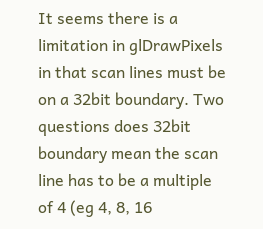It seems there is a limitation in glDrawPixels in that scan lines must be on a 32bit boundary. Two questions does 32bit boundary mean the scan line has to be a multiple of 4 (eg 4, 8, 16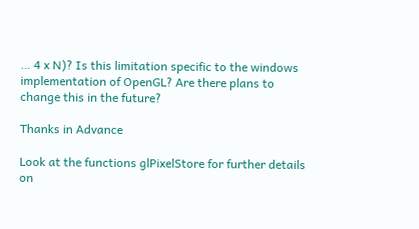… 4 x N)? Is this limitation specific to the windows implementation of OpenGL? Are there plans to change this in the future?

Thanks in Advance

Look at the functions glPixelStore for further details on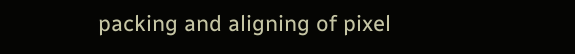packing and aligning of pixel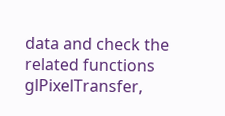data and check the related functions glPixelTransfer,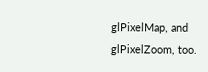glPixelMap, and glPixelZoom, too.